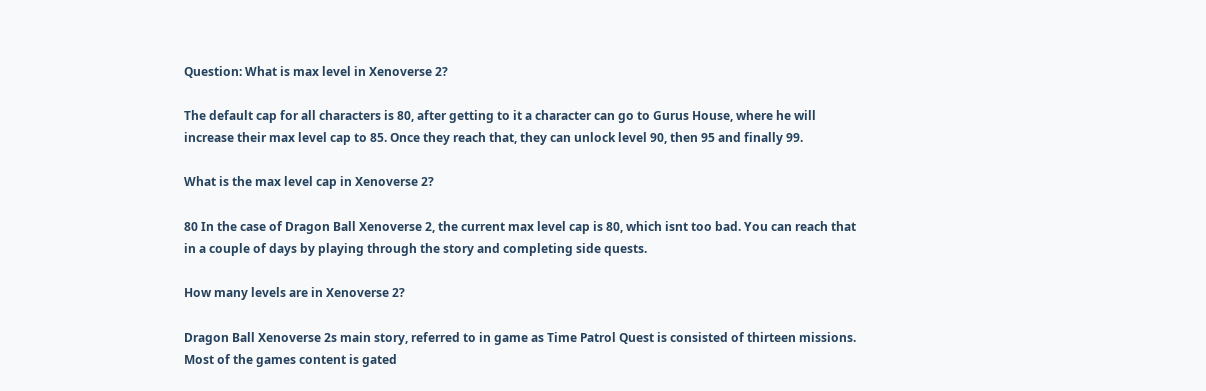Question: What is max level in Xenoverse 2?

The default cap for all characters is 80, after getting to it a character can go to Gurus House, where he will increase their max level cap to 85. Once they reach that, they can unlock level 90, then 95 and finally 99.

What is the max level cap in Xenoverse 2?

80 In the case of Dragon Ball Xenoverse 2, the current max level cap is 80, which isnt too bad. You can reach that in a couple of days by playing through the story and completing side quests.

How many levels are in Xenoverse 2?

Dragon Ball Xenoverse 2s main story, referred to in game as Time Patrol Quest is consisted of thirteen missions. Most of the games content is gated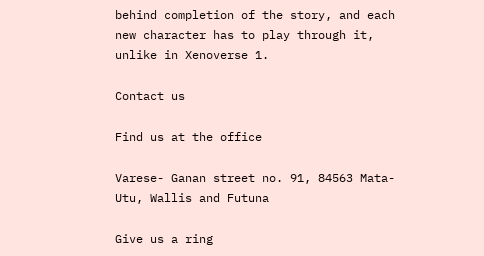behind completion of the story, and each new character has to play through it, unlike in Xenoverse 1.

Contact us

Find us at the office

Varese- Ganan street no. 91, 84563 Mata-Utu, Wallis and Futuna

Give us a ring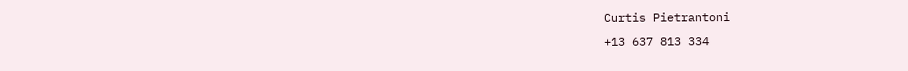Curtis Pietrantoni
+13 637 813 334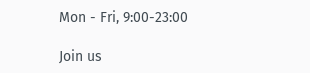Mon - Fri, 9:00-23:00

Join us